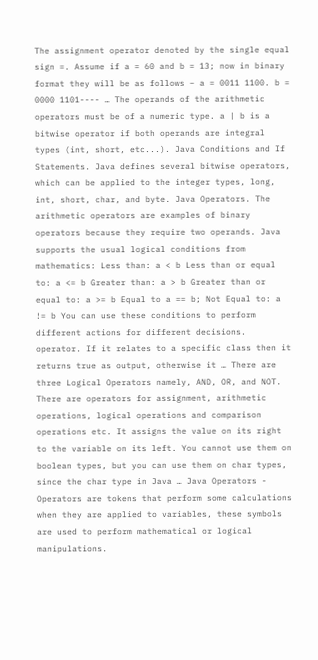The assignment operator denoted by the single equal sign =. Assume if a = 60 and b = 13; now in binary format they will be as follows − a = 0011 1100. b = 0000 1101---- … The operands of the arithmetic operators must be of a numeric type. a | b is a bitwise operator if both operands are integral types (int, short, etc...). Java Conditions and If Statements. Java defines several bitwise operators, which can be applied to the integer types, long, int, short, char, and byte. Java Operators. The arithmetic operators are examples of binary operators because they require two operands. Java supports the usual logical conditions from mathematics: Less than: a < b Less than or equal to: a <= b Greater than: a > b Greater than or equal to: a >= b Equal to a == b; Not Equal to: a != b You can use these conditions to perform different actions for different decisions. operator. If it relates to a specific class then it returns true as output, otherwise it … There are three Logical Operators namely, AND, OR, and NOT. There are operators for assignment, arithmetic operations, logical operations and comparison operations etc. It assigns the value on its right to the variable on its left. You cannot use them on boolean types, but you can use them on char types, since the char type in Java … Java Operators - Operators are tokens that perform some calculations when they are applied to variables, these symbols are used to perform mathematical or logical manipulations.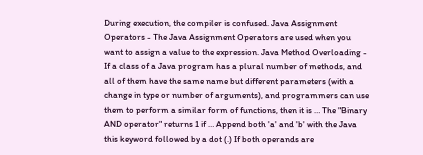During execution, the compiler is confused. Java Assignment Operators - The Java Assignment Operators are used when you want to assign a value to the expression. Java Method Overloading - If a class of a Java program has a plural number of methods, and all of them have the same name but different parameters (with a change in type or number of arguments), and programmers can use them to perform a similar form of functions, then it is … The "Binary AND operator" returns 1 if … Append both 'a' and 'b' with the Java this keyword followed by a dot (.) If both operands are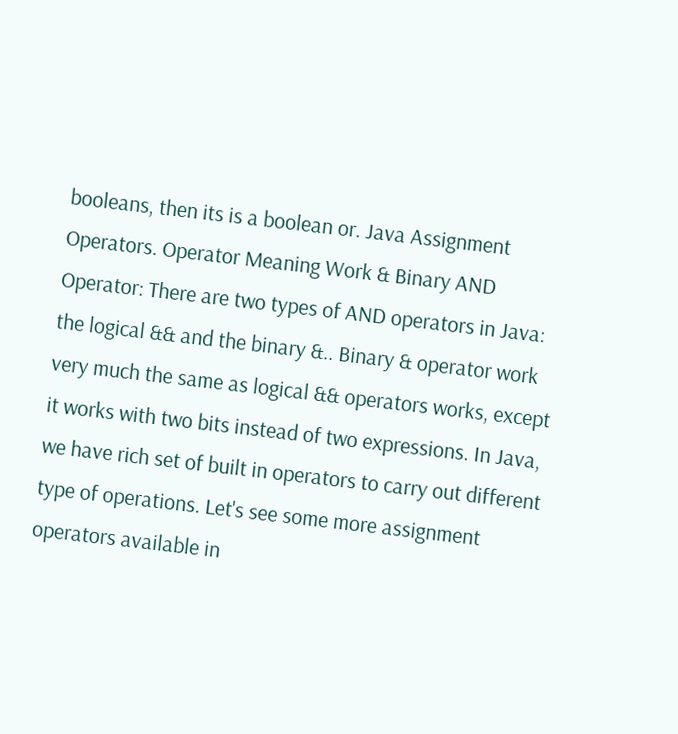booleans, then its is a boolean or. Java Assignment Operators. Operator Meaning Work & Binary AND Operator: There are two types of AND operators in Java: the logical && and the binary &.. Binary & operator work very much the same as logical && operators works, except it works with two bits instead of two expressions. In Java, we have rich set of built in operators to carry out different type of operations. Let's see some more assignment operators available in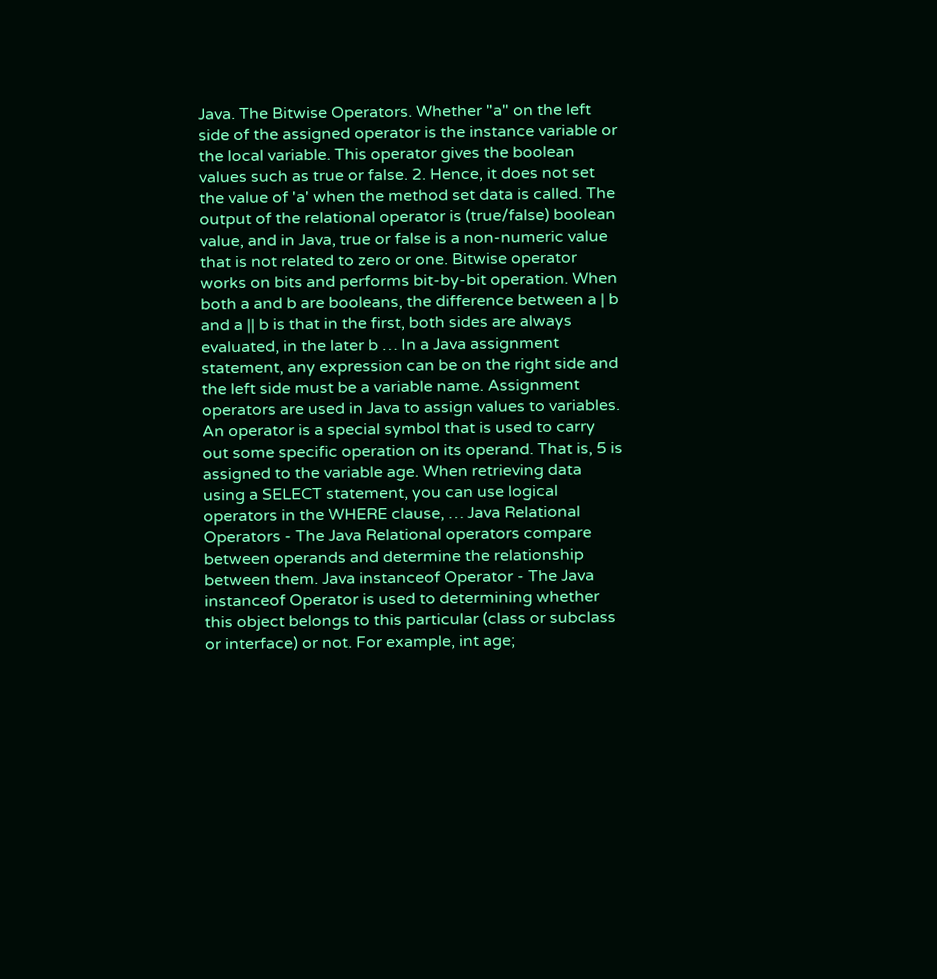Java. The Bitwise Operators. Whether "a" on the left side of the assigned operator is the instance variable or the local variable. This operator gives the boolean values such as true or false. 2. Hence, it does not set the value of 'a' when the method set data is called. The output of the relational operator is (true/false) boolean value, and in Java, true or false is a non-numeric value that is not related to zero or one. Bitwise operator works on bits and performs bit-by-bit operation. When both a and b are booleans, the difference between a | b and a || b is that in the first, both sides are always evaluated, in the later b … In a Java assignment statement, any expression can be on the right side and the left side must be a variable name. Assignment operators are used in Java to assign values to variables. An operator is a special symbol that is used to carry out some specific operation on its operand. That is, 5 is assigned to the variable age. When retrieving data using a SELECT statement, you can use logical operators in the WHERE clause, … Java Relational Operators - The Java Relational operators compare between operands and determine the relationship between them. Java instanceof Operator - The Java instanceof Operator is used to determining whether this object belongs to this particular (class or subclass or interface) or not. For example, int age;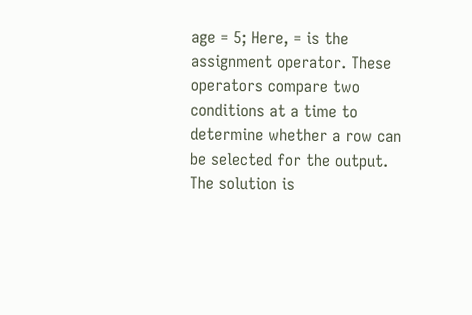age = 5; Here, = is the assignment operator. These operators compare two conditions at a time to determine whether a row can be selected for the output. The solution is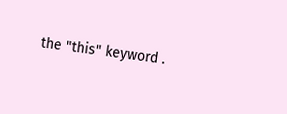the "this" keyword .